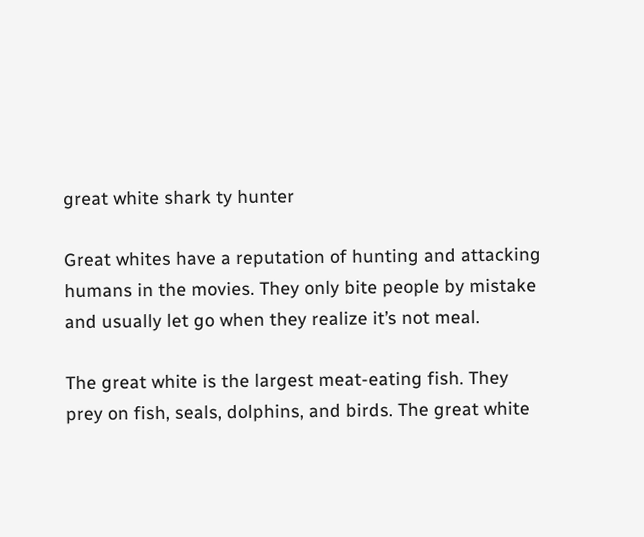great white shark ty hunter

Great whites have a reputation of hunting and attacking humans in the movies. They only bite people by mistake and usually let go when they realize it’s not meal.

The great white is the largest meat-eating fish. They prey on fish, seals, dolphins, and birds. The great white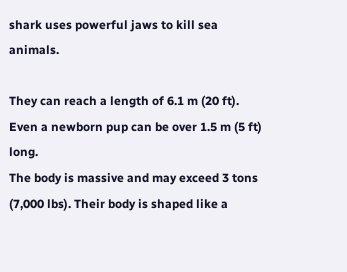shark uses powerful jaws to kill sea animals.

They can reach a length of 6.1 m (20 ft). Even a newborn pup can be over 1.5 m (5 ft) long.
The body is massive and may exceed 3 tons (7,000 lbs). Their body is shaped like a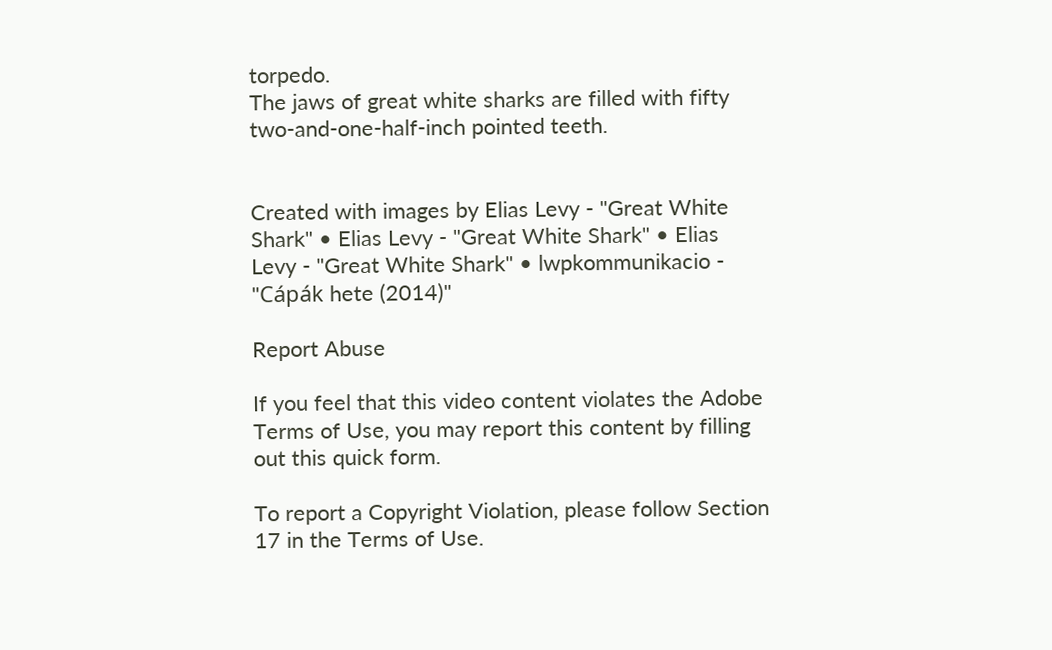torpedo.
The jaws of great white sharks are filled with fifty two-and-one-half-inch pointed teeth.


Created with images by Elias Levy - "Great White Shark" • Elias Levy - "Great White Shark" • Elias Levy - "Great White Shark" • lwpkommunikacio - "Cápák hete (2014)"

Report Abuse

If you feel that this video content violates the Adobe Terms of Use, you may report this content by filling out this quick form.

To report a Copyright Violation, please follow Section 17 in the Terms of Use.